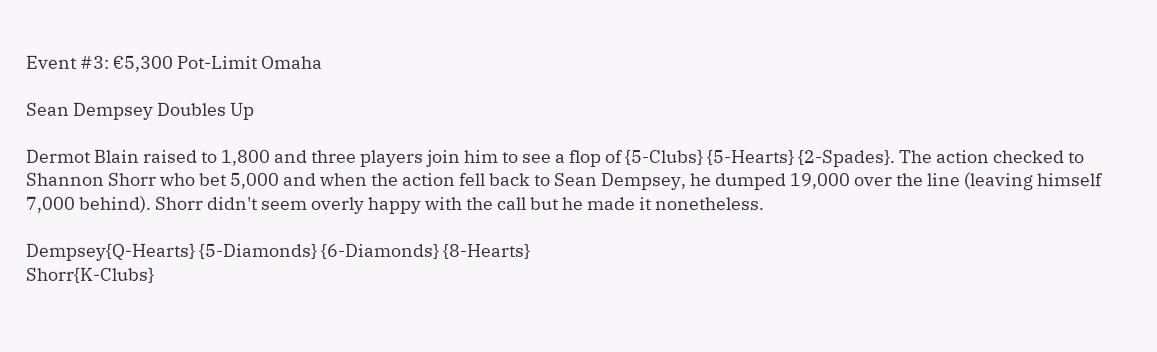Event #3: €5,300 Pot-Limit Omaha

Sean Dempsey Doubles Up

Dermot Blain raised to 1,800 and three players join him to see a flop of {5-Clubs} {5-Hearts} {2-Spades}. The action checked to Shannon Shorr who bet 5,000 and when the action fell back to Sean Dempsey, he dumped 19,000 over the line (leaving himself 7,000 behind). Shorr didn't seem overly happy with the call but he made it nonetheless.

Dempsey{Q-Hearts} {5-Diamonds} {6-Diamonds} {8-Hearts}
Shorr{K-Clubs}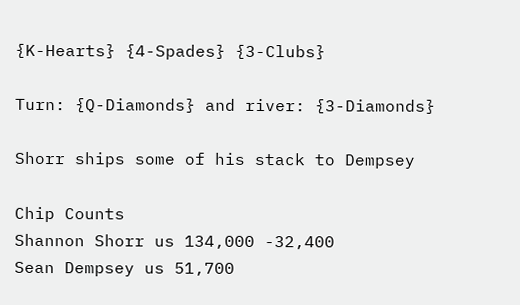{K-Hearts} {4-Spades} {3-Clubs}

Turn: {Q-Diamonds} and river: {3-Diamonds}

Shorr ships some of his stack to Dempsey

Chip Counts
Shannon Shorr us 134,000 -32,400
Sean Dempsey us 51,700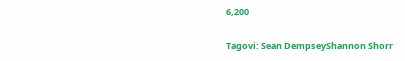6,200

Tagovi: Sean DempseyShannon Shorr